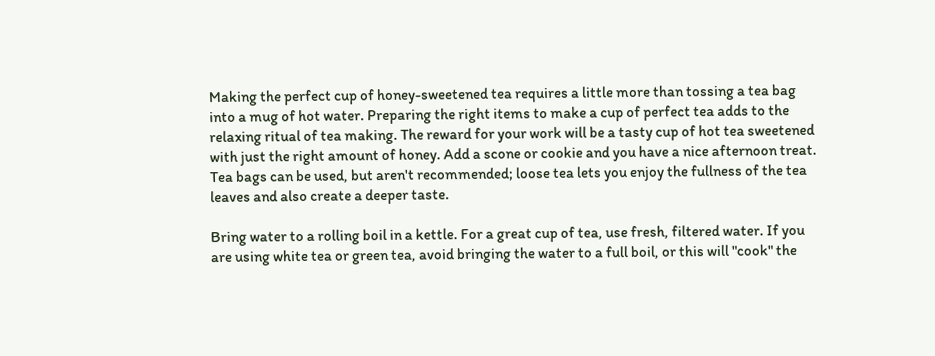Making the perfect cup of honey-sweetened tea requires a little more than tossing a tea bag into a mug of hot water. Preparing the right items to make a cup of perfect tea adds to the relaxing ritual of tea making. The reward for your work will be a tasty cup of hot tea sweetened with just the right amount of honey. Add a scone or cookie and you have a nice afternoon treat. Tea bags can be used, but aren't recommended; loose tea lets you enjoy the fullness of the tea leaves and also create a deeper taste.

Bring water to a rolling boil in a kettle. For a great cup of tea, use fresh, filtered water. If you are using white tea or green tea, avoid bringing the water to a full boil, or this will "cook" the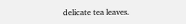delicate tea leaves.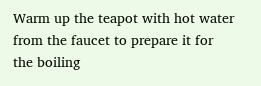Warm up the teapot with hot water from the faucet to prepare it for the boiling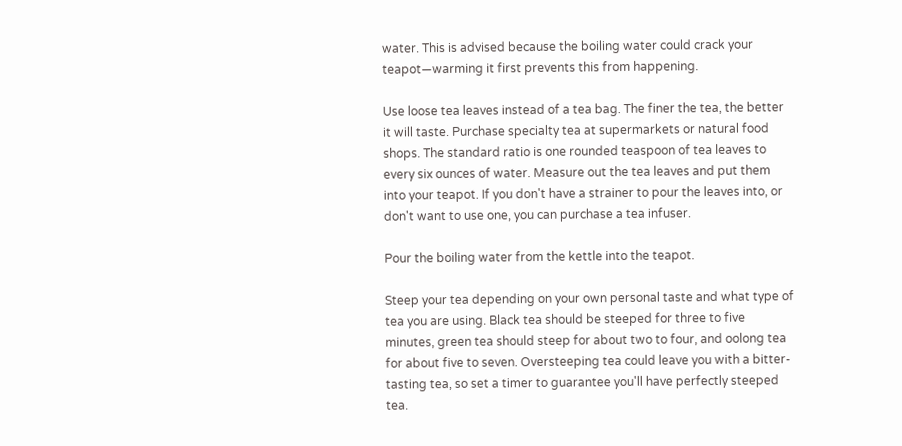water. This is advised because the boiling water could crack your teapot—warming it first prevents this from happening.

Use loose tea leaves instead of a tea bag. The finer the tea, the better it will taste. Purchase specialty tea at supermarkets or natural food shops. The standard ratio is one rounded teaspoon of tea leaves to every six ounces of water. Measure out the tea leaves and put them into your teapot. If you don't have a strainer to pour the leaves into, or don't want to use one, you can purchase a tea infuser.

Pour the boiling water from the kettle into the teapot.

Steep your tea depending on your own personal taste and what type of tea you are using. Black tea should be steeped for three to five minutes, green tea should steep for about two to four, and oolong tea for about five to seven. Oversteeping tea could leave you with a bitter-tasting tea, so set a timer to guarantee you'll have perfectly steeped tea.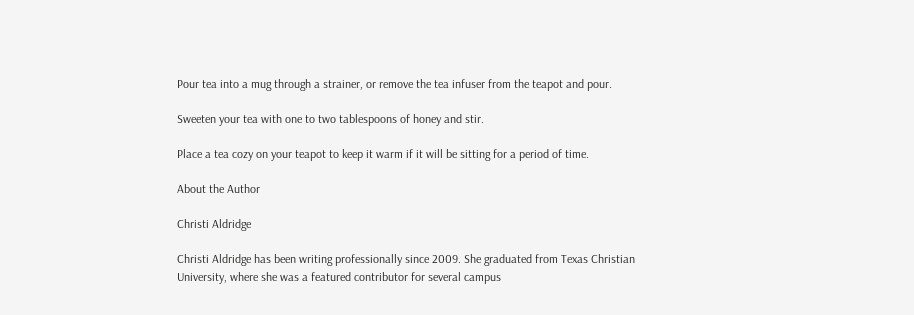Pour tea into a mug through a strainer, or remove the tea infuser from the teapot and pour.

Sweeten your tea with one to two tablespoons of honey and stir.

Place a tea cozy on your teapot to keep it warm if it will be sitting for a period of time.

About the Author

Christi Aldridge

Christi Aldridge has been writing professionally since 2009. She graduated from Texas Christian University, where she was a featured contributor for several campus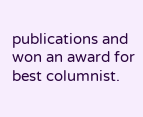publications and won an award for best columnist.